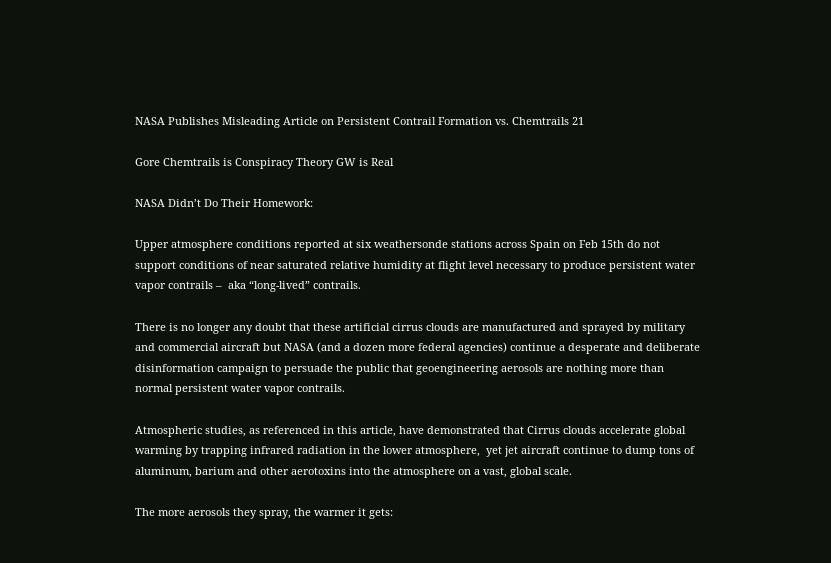NASA Publishes Misleading Article on Persistent Contrail Formation vs. Chemtrails 21

Gore Chemtrails is Conspiracy Theory GW is Real

NASA Didn’t Do Their Homework:

Upper atmosphere conditions reported at six weathersonde stations across Spain on Feb 15th do not support conditions of near saturated relative humidity at flight level necessary to produce persistent water vapor contrails –  aka “long-lived” contrails.

There is no longer any doubt that these artificial cirrus clouds are manufactured and sprayed by military and commercial aircraft but NASA (and a dozen more federal agencies) continue a desperate and deliberate disinformation campaign to persuade the public that geoengineering aerosols are nothing more than normal persistent water vapor contrails.

Atmospheric studies, as referenced in this article, have demonstrated that Cirrus clouds accelerate global warming by trapping infrared radiation in the lower atmosphere,  yet jet aircraft continue to dump tons of aluminum, barium and other aerotoxins into the atmosphere on a vast, global scale.

The more aerosols they spray, the warmer it gets: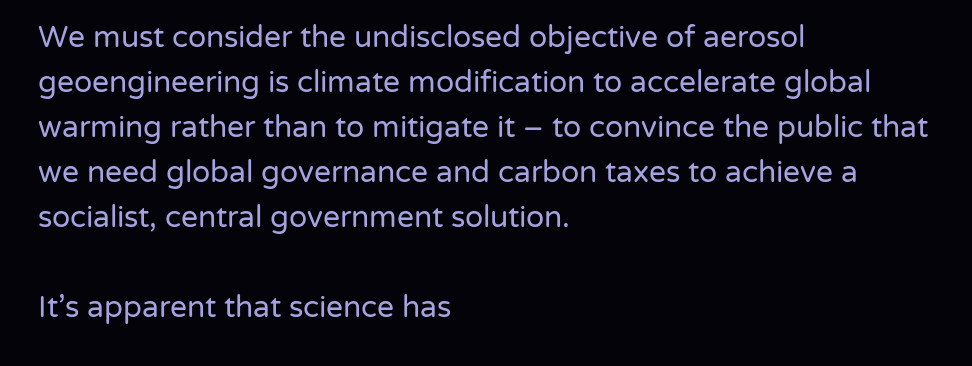We must consider the undisclosed objective of aerosol geoengineering is climate modification to accelerate global warming rather than to mitigate it – to convince the public that we need global governance and carbon taxes to achieve a socialist, central government solution.

It’s apparent that science has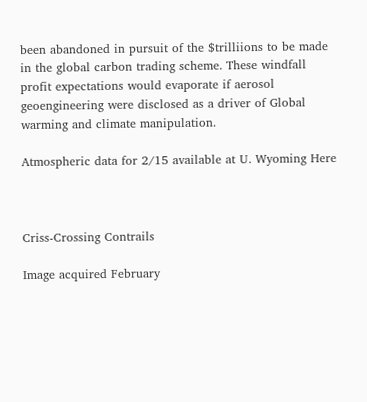been abandoned in pursuit of the $trilliions to be made in the global carbon trading scheme. These windfall profit expectations would evaporate if aerosol geoengineering were disclosed as a driver of Global warming and climate manipulation.

Atmospheric data for 2/15 available at U. Wyoming Here



Criss-Crossing Contrails

Image acquired February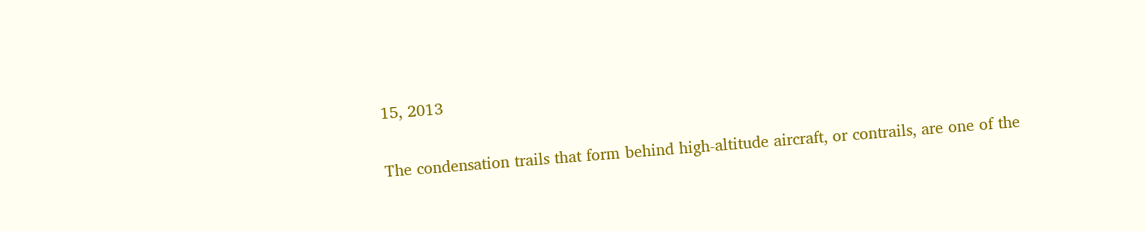15, 2013

The condensation trails that form behind high-altitude aircraft, or contrails, are one of the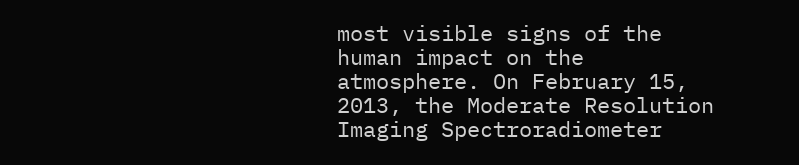most visible signs of the human impact on the atmosphere. On February 15, 2013, the Moderate Resolution Imaging Spectroradiometer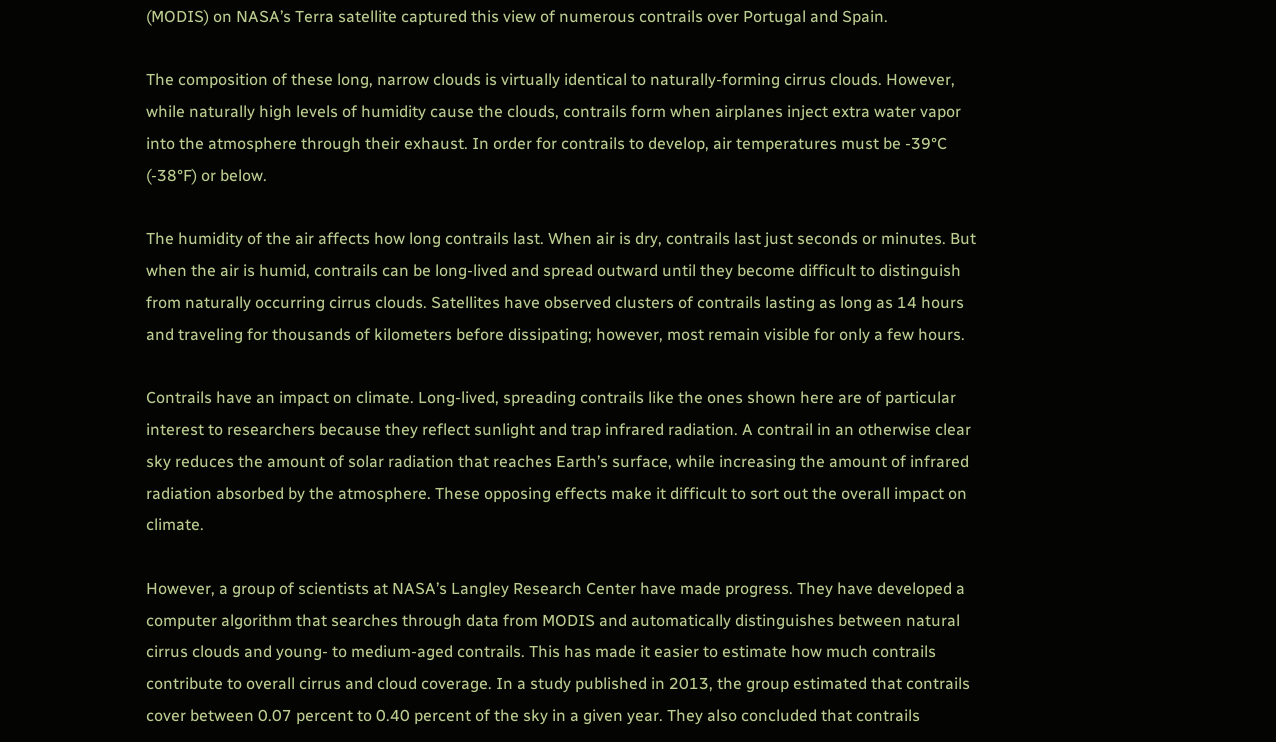(MODIS) on NASA’s Terra satellite captured this view of numerous contrails over Portugal and Spain.

The composition of these long, narrow clouds is virtually identical to naturally-forming cirrus clouds. However, while naturally high levels of humidity cause the clouds, contrails form when airplanes inject extra water vapor into the atmosphere through their exhaust. In order for contrails to develop, air temperatures must be -39°C (-38°F) or below.

The humidity of the air affects how long contrails last. When air is dry, contrails last just seconds or minutes. But when the air is humid, contrails can be long-lived and spread outward until they become difficult to distinguish from naturally occurring cirrus clouds. Satellites have observed clusters of contrails lasting as long as 14 hours and traveling for thousands of kilometers before dissipating; however, most remain visible for only a few hours.

Contrails have an impact on climate. Long-lived, spreading contrails like the ones shown here are of particular interest to researchers because they reflect sunlight and trap infrared radiation. A contrail in an otherwise clear sky reduces the amount of solar radiation that reaches Earth’s surface, while increasing the amount of infrared radiation absorbed by the atmosphere. These opposing effects make it difficult to sort out the overall impact on climate.

However, a group of scientists at NASA’s Langley Research Center have made progress. They have developed a computer algorithm that searches through data from MODIS and automatically distinguishes between natural cirrus clouds and young- to medium-aged contrails. This has made it easier to estimate how much contrails contribute to overall cirrus and cloud coverage. In a study published in 2013, the group estimated that contrails cover between 0.07 percent to 0.40 percent of the sky in a given year. They also concluded that contrails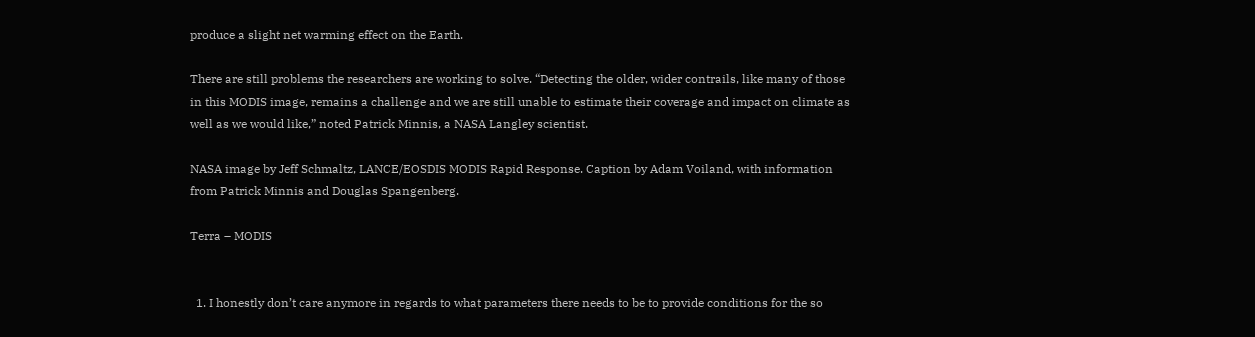produce a slight net warming effect on the Earth.

There are still problems the researchers are working to solve. “Detecting the older, wider contrails, like many of those in this MODIS image, remains a challenge and we are still unable to estimate their coverage and impact on climate as well as we would like,” noted Patrick Minnis, a NASA Langley scientist.

NASA image by Jeff Schmaltz, LANCE/EOSDIS MODIS Rapid Response. Caption by Adam Voiland, with information from Patrick Minnis and Douglas Spangenberg.

Terra – MODIS


  1. I honestly don’t care anymore in regards to what parameters there needs to be to provide conditions for the so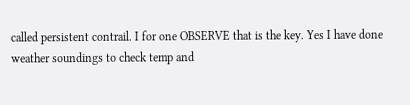called persistent contrail. I for one OBSERVE that is the key. Yes I have done weather soundings to check temp and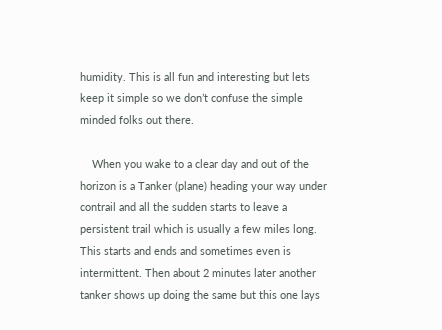humidity. This is all fun and interesting but lets keep it simple so we don’t confuse the simple minded folks out there.

    When you wake to a clear day and out of the horizon is a Tanker (plane) heading your way under contrail and all the sudden starts to leave a persistent trail which is usually a few miles long. This starts and ends and sometimes even is intermittent. Then about 2 minutes later another tanker shows up doing the same but this one lays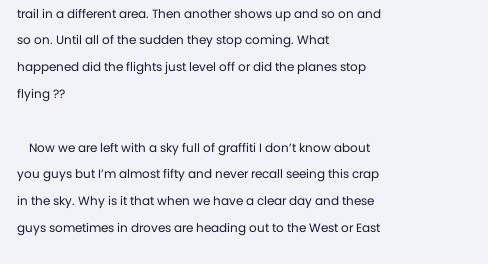trail in a different area. Then another shows up and so on and so on. Until all of the sudden they stop coming. What happened did the flights just level off or did the planes stop flying ??

    Now we are left with a sky full of graffiti I don’t know about you guys but I’m almost fifty and never recall seeing this crap in the sky. Why is it that when we have a clear day and these guys sometimes in droves are heading out to the West or East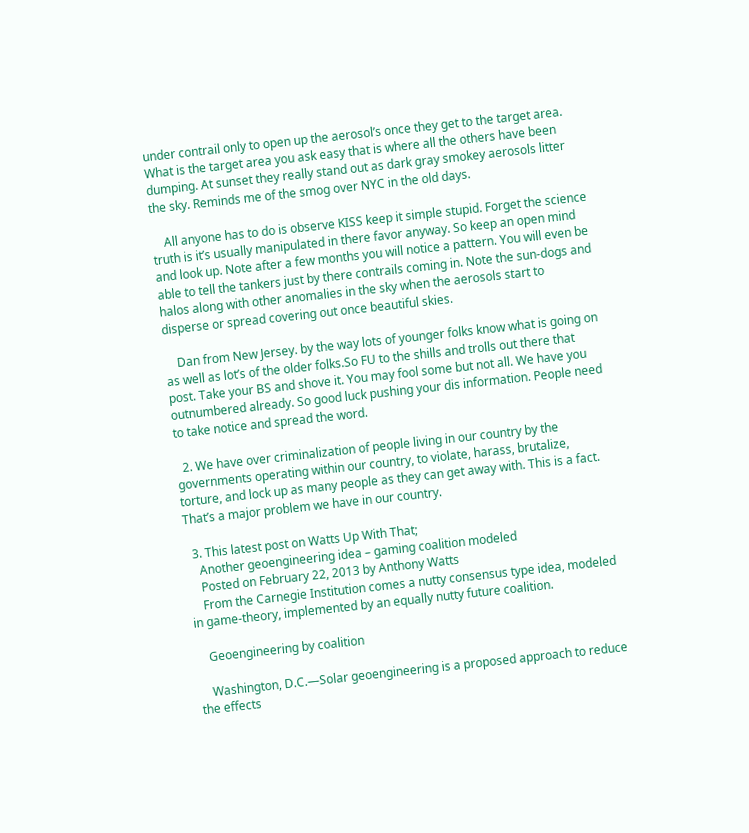under contrail only to open up the aerosol’s once they get to the target area. What is the target area you ask easy that is where all the others have been dumping. At sunset they really stand out as dark gray smokey aerosols litter the sky. Reminds me of the smog over NYC in the old days.

    All anyone has to do is observe KISS keep it simple stupid. Forget the science truth is it’s usually manipulated in there favor anyway. So keep an open mind and look up. Note after a few months you will notice a pattern. You will even be able to tell the tankers just by there contrails coming in. Note the sun-dogs and halos along with other anomalies in the sky when the aerosols start to disperse or spread covering out once beautiful skies.

    Dan from New Jersey. by the way lots of younger folks know what is going on as well as lot’s of the older folks.So FU to the shills and trolls out there that post. Take your BS and shove it. You may fool some but not all. We have you outnumbered already. So good luck pushing your dis information. People need to take notice and spread the word.

  2. We have over criminalization of people living in our country by the governments operating within our country, to violate, harass, brutalize, torture, and lock up as many people as they can get away with. This is a fact. That’s a major problem we have in our country.

  3. This latest post on Watts Up With That;
    Another geoengineering idea – gaming coalition modeled
    Posted on February 22, 2013 by Anthony Watts
    From the Carnegie Institution comes a nutty consensus type idea, modeled in game-theory, implemented by an equally nutty future coalition.

    Geoengineering by coalition

    Washington, D.C.—Solar geoengineering is a proposed approach to reduce the effects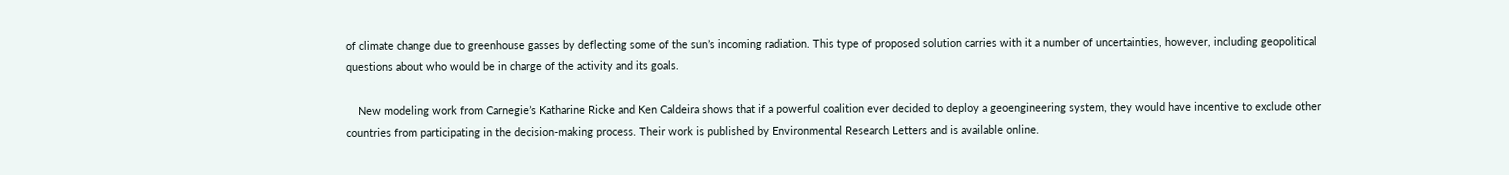of climate change due to greenhouse gasses by deflecting some of the sun’s incoming radiation. This type of proposed solution carries with it a number of uncertainties, however, including geopolitical questions about who would be in charge of the activity and its goals.

    New modeling work from Carnegie’s Katharine Ricke and Ken Caldeira shows that if a powerful coalition ever decided to deploy a geoengineering system, they would have incentive to exclude other countries from participating in the decision-making process. Their work is published by Environmental Research Letters and is available online.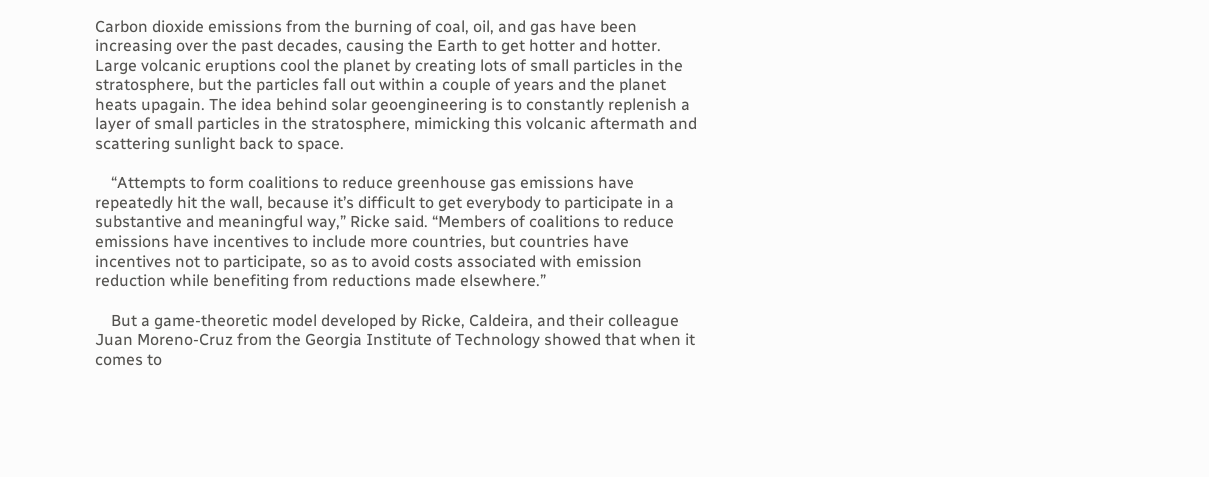Carbon dioxide emissions from the burning of coal, oil, and gas have been increasing over the past decades, causing the Earth to get hotter and hotter. Large volcanic eruptions cool the planet by creating lots of small particles in the stratosphere, but the particles fall out within a couple of years and the planet heats upagain. The idea behind solar geoengineering is to constantly replenish a layer of small particles in the stratosphere, mimicking this volcanic aftermath and scattering sunlight back to space.

    “Attempts to form coalitions to reduce greenhouse gas emissions have repeatedly hit the wall, because it’s difficult to get everybody to participate in a substantive and meaningful way,” Ricke said. “Members of coalitions to reduce emissions have incentives to include more countries, but countries have incentives not to participate, so as to avoid costs associated with emission reduction while benefiting from reductions made elsewhere.”

    But a game-theoretic model developed by Ricke, Caldeira, and their colleague Juan Moreno-Cruz from the Georgia Institute of Technology showed that when it comes to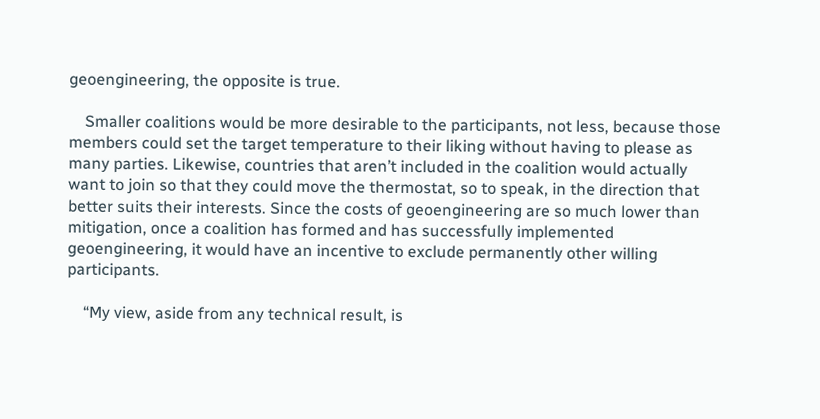geoengineering, the opposite is true.

    Smaller coalitions would be more desirable to the participants, not less, because those members could set the target temperature to their liking without having to please as many parties. Likewise, countries that aren’t included in the coalition would actually want to join so that they could move the thermostat, so to speak, in the direction that better suits their interests. Since the costs of geoengineering are so much lower than mitigation, once a coalition has formed and has successfully implemented geoengineering, it would have an incentive to exclude permanently other willing participants.

    “My view, aside from any technical result, is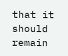that it should remain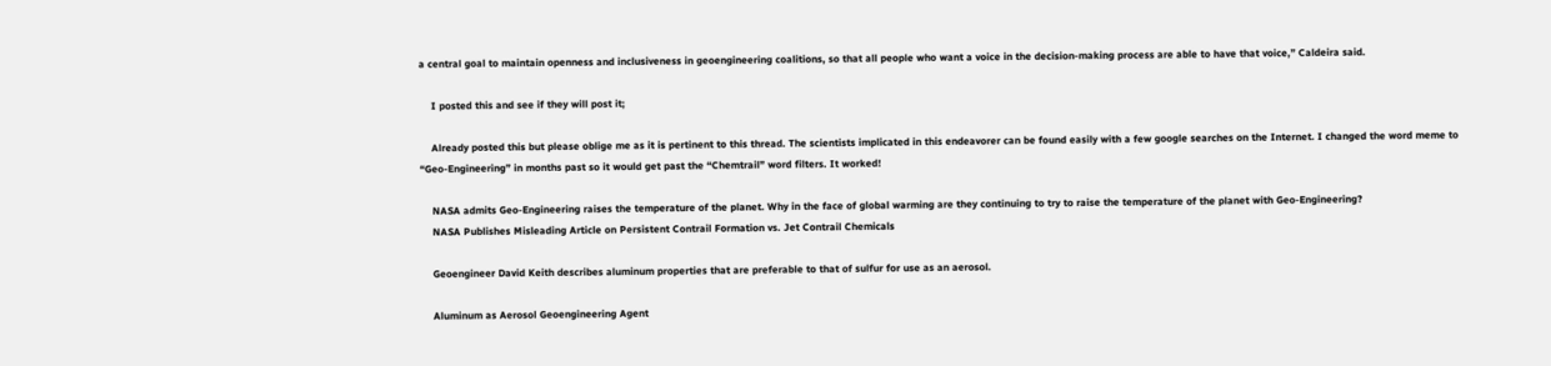a central goal to maintain openness and inclusiveness in geoengineering coalitions, so that all people who want a voice in the decision-making process are able to have that voice,” Caldeira said.

    I posted this and see if they will post it;

    Already posted this but please oblige me as it is pertinent to this thread. The scientists implicated in this endeavorer can be found easily with a few google searches on the Internet. I changed the word meme to “Geo-Engineering” in months past so it would get past the “Chemtrail” word filters. It worked!

    NASA admits Geo-Engineering raises the temperature of the planet. Why in the face of global warming are they continuing to try to raise the temperature of the planet with Geo-Engineering?
    NASA Publishes Misleading Article on Persistent Contrail Formation vs. Jet Contrail Chemicals

    Geoengineer David Keith describes aluminum properties that are preferable to that of sulfur for use as an aerosol.

    Aluminum as Aerosol Geoengineering Agent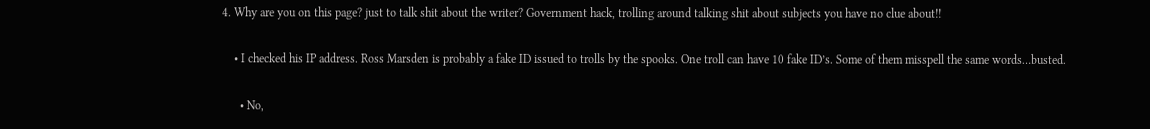4. Why are you on this page? just to talk shit about the writer? Government hack, trolling around talking shit about subjects you have no clue about!!

    • I checked his IP address. Ross Marsden is probably a fake ID issued to trolls by the spooks. One troll can have 10 fake ID’s. Some of them misspell the same words…busted.

      • No,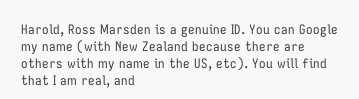Harold, Ross Marsden is a genuine ID. You can Google my name (with New Zealand because there are others with my name in the US, etc). You will find that I am real, and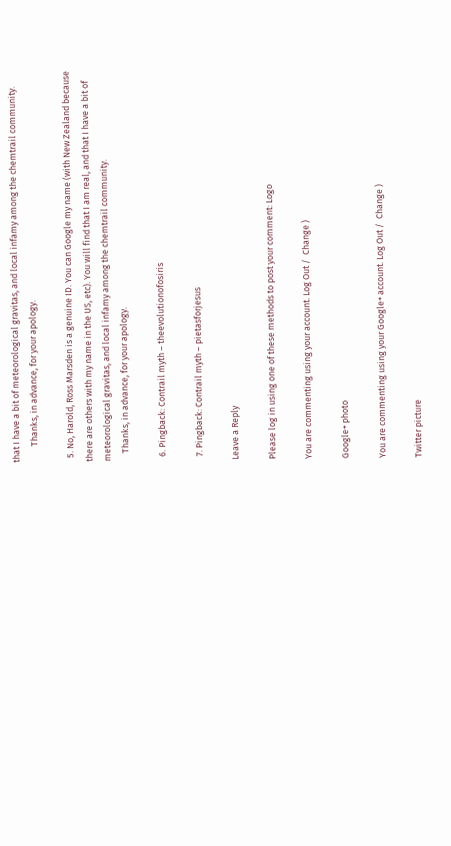that I have a bit of meteorological gravitas, and local infamy among the chemtrail community.
        Thanks, in advance, for your apology.

  5. No, Harold, Ross Marsden is a genuine ID. You can Google my name (with New Zealand because there are others with my name in the US, etc). You will find that I am real, and that I have a bit of meteorological gravitas, and local infamy among the chemtrail community.
    Thanks, in advance, for your apology.

  6. Pingback: Contrail myth – theevolutionofosiris

  7. Pingback: Contrail myth – pietasforjesus

Leave a Reply

Please log in using one of these methods to post your comment: Logo

You are commenting using your account. Log Out /  Change )

Google+ photo

You are commenting using your Google+ account. Log Out /  Change )

Twitter picture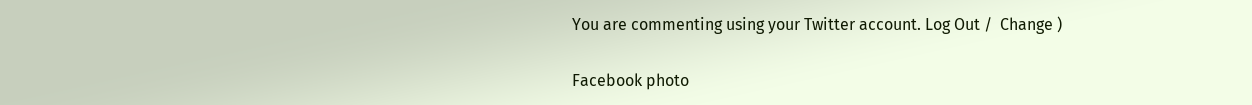You are commenting using your Twitter account. Log Out /  Change )

Facebook photo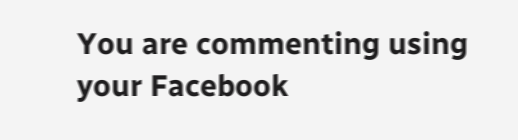You are commenting using your Facebook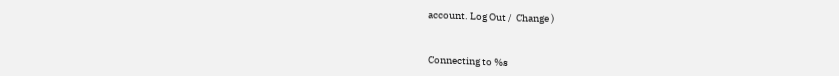account. Log Out /  Change )


Connecting to %s